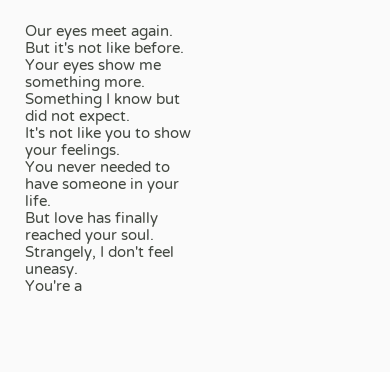Our eyes meet again.
But it's not like before.
Your eyes show me something more.
Something I know but did not expect.
It's not like you to show your feelings.
You never needed to have someone in your life.
But love has finally reached your soul.
Strangely, I don't feel uneasy.
You're a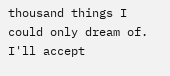thousand things I could only dream of.
I'll accept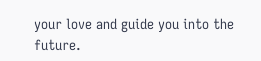your love and guide you into the future.